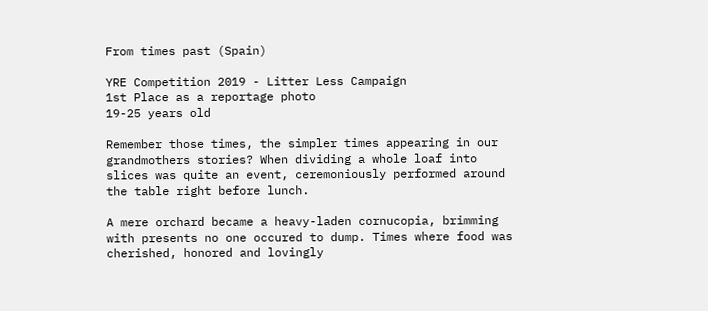From times past (Spain)

YRE Competition 2019 - Litter Less Campaign
1st Place as a reportage photo
19-25 years old

Remember those times, the simpler times appearing in our grandmothers stories? When dividing a whole loaf into slices was quite an event, ceremoniously performed around the table right before lunch.

A mere orchard became a heavy-laden cornucopia, brimming with presents no one occured to dump. Times where food was cherished, honored and lovingly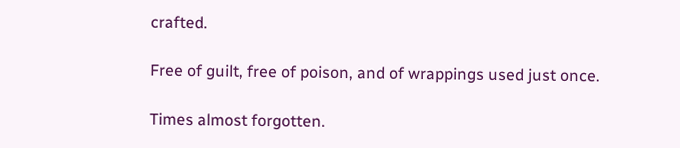crafted.

Free of guilt, free of poison, and of wrappings used just once.

Times almost forgotten.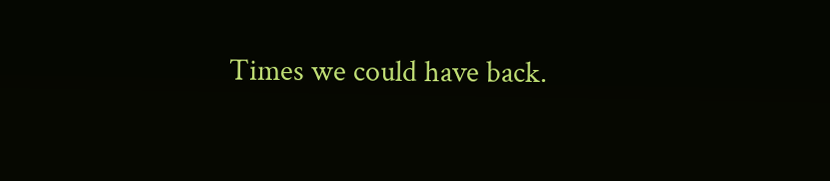Times we could have back.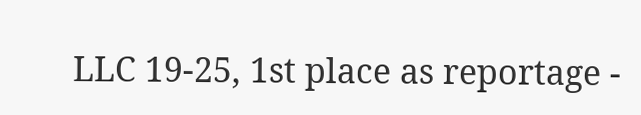LLC 19-25, 1st place as reportage -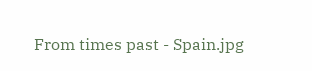From times past - Spain.jpg